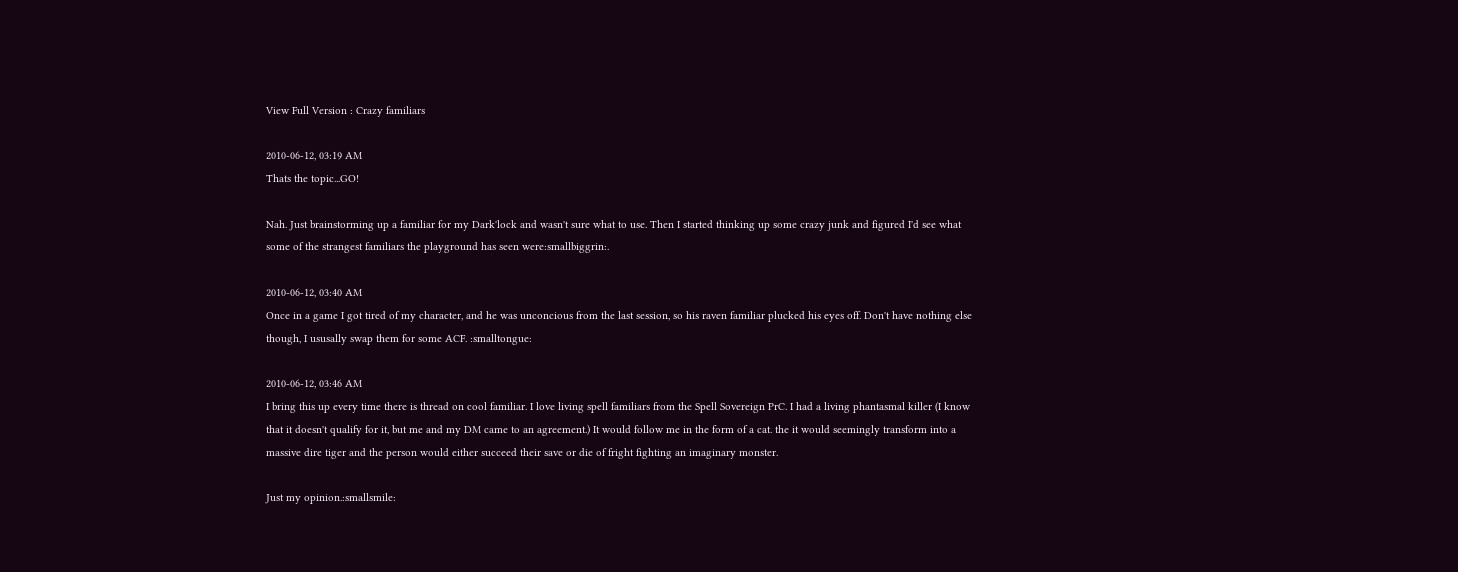View Full Version : Crazy familiars

2010-06-12, 03:19 AM
Thats the topic...GO!

Nah. Just brainstorming up a familiar for my Dark'lock and wasn't sure what to use. Then I started thinking up some crazy junk and figured I'd see what some of the strangest familiars the playground has seen were:smallbiggrin:.

2010-06-12, 03:40 AM
Once in a game I got tired of my character, and he was unconcious from the last session, so his raven familiar plucked his eyes off. Don't have nothing else though, I ususally swap them for some ACF. :smalltongue:

2010-06-12, 03:46 AM
I bring this up every time there is thread on cool familiar. I love living spell familiars from the Spell Sovereign PrC. I had a living phantasmal killer (I know that it doesn't qualify for it, but me and my DM came to an agreement.) It would follow me in the form of a cat. the it would seemingly transform into a massive dire tiger and the person would either succeed their save or die of fright fighting an imaginary monster.

Just my opinion.:smallsmile: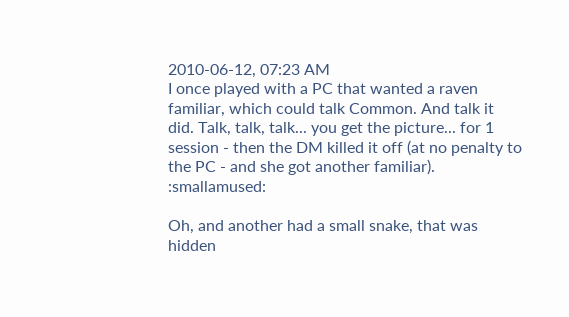2010-06-12, 07:23 AM
I once played with a PC that wanted a raven familiar, which could talk Common. And talk it did. Talk, talk, talk... you get the picture... for 1 session - then the DM killed it off (at no penalty to the PC - and she got another familiar). :smallamused:

Oh, and another had a small snake, that was hidden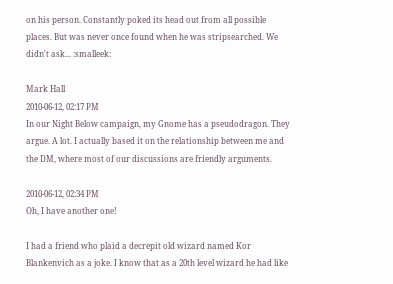on his person. Constantly poked its head out from all possible places. But was never once found when he was stripsearched. We didn't ask... :smalleek:

Mark Hall
2010-06-12, 02:17 PM
In our Night Below campaign, my Gnome has a pseudodragon. They argue. A lot. I actually based it on the relationship between me and the DM, where most of our discussions are friendly arguments.

2010-06-12, 02:34 PM
Oh, I have another one!

I had a friend who plaid a decrepit old wizard named Kor Blankenvich as a joke. I know that as a 20th level wizard he had like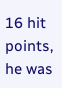16 hit points, he was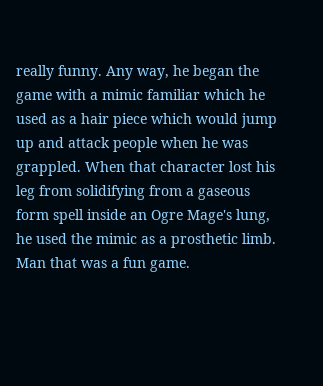really funny. Any way, he began the game with a mimic familiar which he used as a hair piece which would jump up and attack people when he was grappled. When that character lost his leg from solidifying from a gaseous form spell inside an Ogre Mage's lung, he used the mimic as a prosthetic limb. Man that was a fun game.